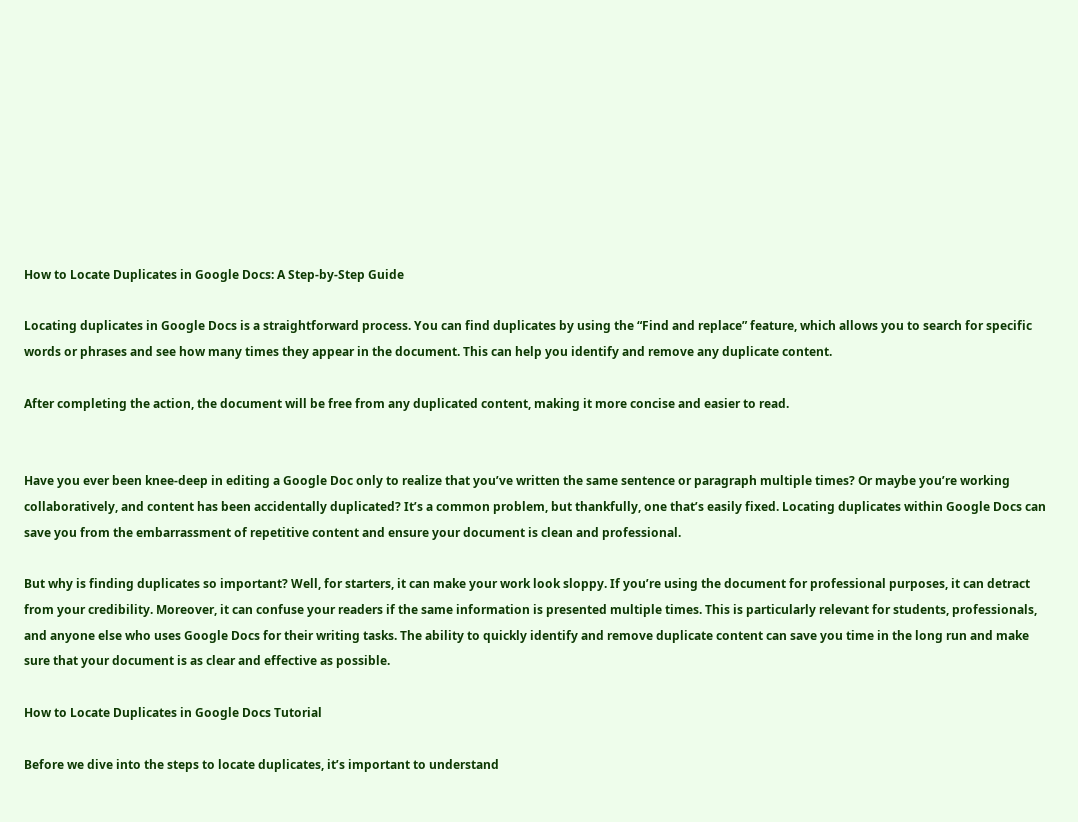How to Locate Duplicates in Google Docs: A Step-by-Step Guide

Locating duplicates in Google Docs is a straightforward process. You can find duplicates by using the “Find and replace” feature, which allows you to search for specific words or phrases and see how many times they appear in the document. This can help you identify and remove any duplicate content.

After completing the action, the document will be free from any duplicated content, making it more concise and easier to read.


Have you ever been knee-deep in editing a Google Doc only to realize that you’ve written the same sentence or paragraph multiple times? Or maybe you’re working collaboratively, and content has been accidentally duplicated? It’s a common problem, but thankfully, one that’s easily fixed. Locating duplicates within Google Docs can save you from the embarrassment of repetitive content and ensure your document is clean and professional.

But why is finding duplicates so important? Well, for starters, it can make your work look sloppy. If you’re using the document for professional purposes, it can detract from your credibility. Moreover, it can confuse your readers if the same information is presented multiple times. This is particularly relevant for students, professionals, and anyone else who uses Google Docs for their writing tasks. The ability to quickly identify and remove duplicate content can save you time in the long run and make sure that your document is as clear and effective as possible.

How to Locate Duplicates in Google Docs Tutorial

Before we dive into the steps to locate duplicates, it’s important to understand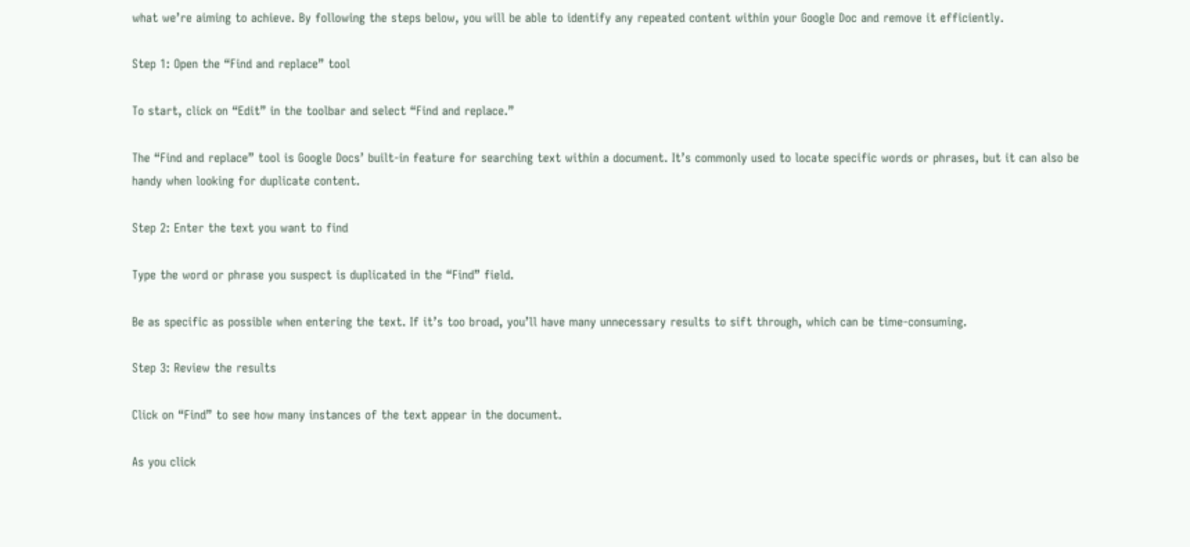what we’re aiming to achieve. By following the steps below, you will be able to identify any repeated content within your Google Doc and remove it efficiently.

Step 1: Open the “Find and replace” tool

To start, click on “Edit” in the toolbar and select “Find and replace.”

The “Find and replace” tool is Google Docs’ built-in feature for searching text within a document. It’s commonly used to locate specific words or phrases, but it can also be handy when looking for duplicate content.

Step 2: Enter the text you want to find

Type the word or phrase you suspect is duplicated in the “Find” field.

Be as specific as possible when entering the text. If it’s too broad, you’ll have many unnecessary results to sift through, which can be time-consuming.

Step 3: Review the results

Click on “Find” to see how many instances of the text appear in the document.

As you click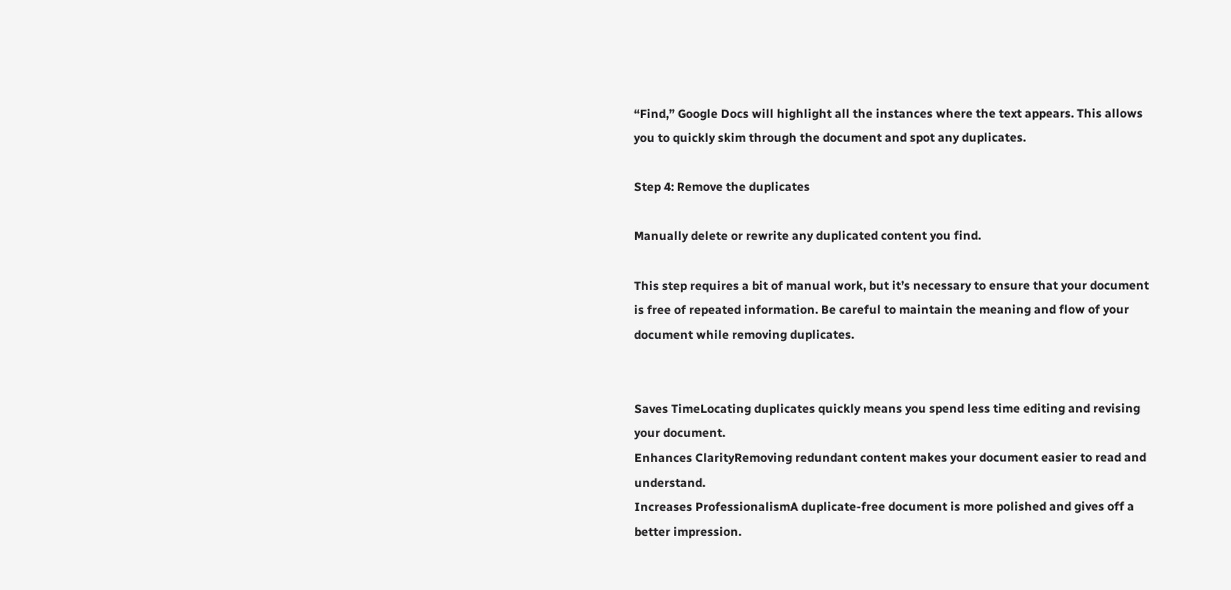“Find,” Google Docs will highlight all the instances where the text appears. This allows you to quickly skim through the document and spot any duplicates.

Step 4: Remove the duplicates

Manually delete or rewrite any duplicated content you find.

This step requires a bit of manual work, but it’s necessary to ensure that your document is free of repeated information. Be careful to maintain the meaning and flow of your document while removing duplicates.


Saves TimeLocating duplicates quickly means you spend less time editing and revising your document.
Enhances ClarityRemoving redundant content makes your document easier to read and understand.
Increases ProfessionalismA duplicate-free document is more polished and gives off a better impression.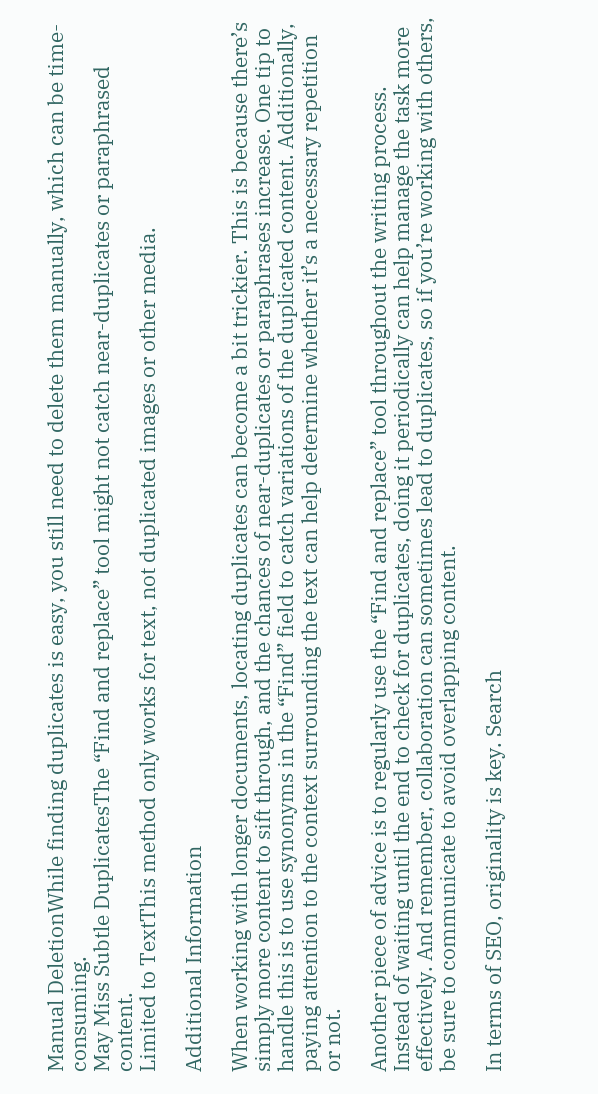Manual DeletionWhile finding duplicates is easy, you still need to delete them manually, which can be time-consuming.
May Miss Subtle DuplicatesThe “Find and replace” tool might not catch near-duplicates or paraphrased content.
Limited to TextThis method only works for text, not duplicated images or other media.

Additional Information

When working with longer documents, locating duplicates can become a bit trickier. This is because there’s simply more content to sift through, and the chances of near-duplicates or paraphrases increase. One tip to handle this is to use synonyms in the “Find” field to catch variations of the duplicated content. Additionally, paying attention to the context surrounding the text can help determine whether it’s a necessary repetition or not.

Another piece of advice is to regularly use the “Find and replace” tool throughout the writing process. Instead of waiting until the end to check for duplicates, doing it periodically can help manage the task more effectively. And remember, collaboration can sometimes lead to duplicates, so if you’re working with others, be sure to communicate to avoid overlapping content.

In terms of SEO, originality is key. Search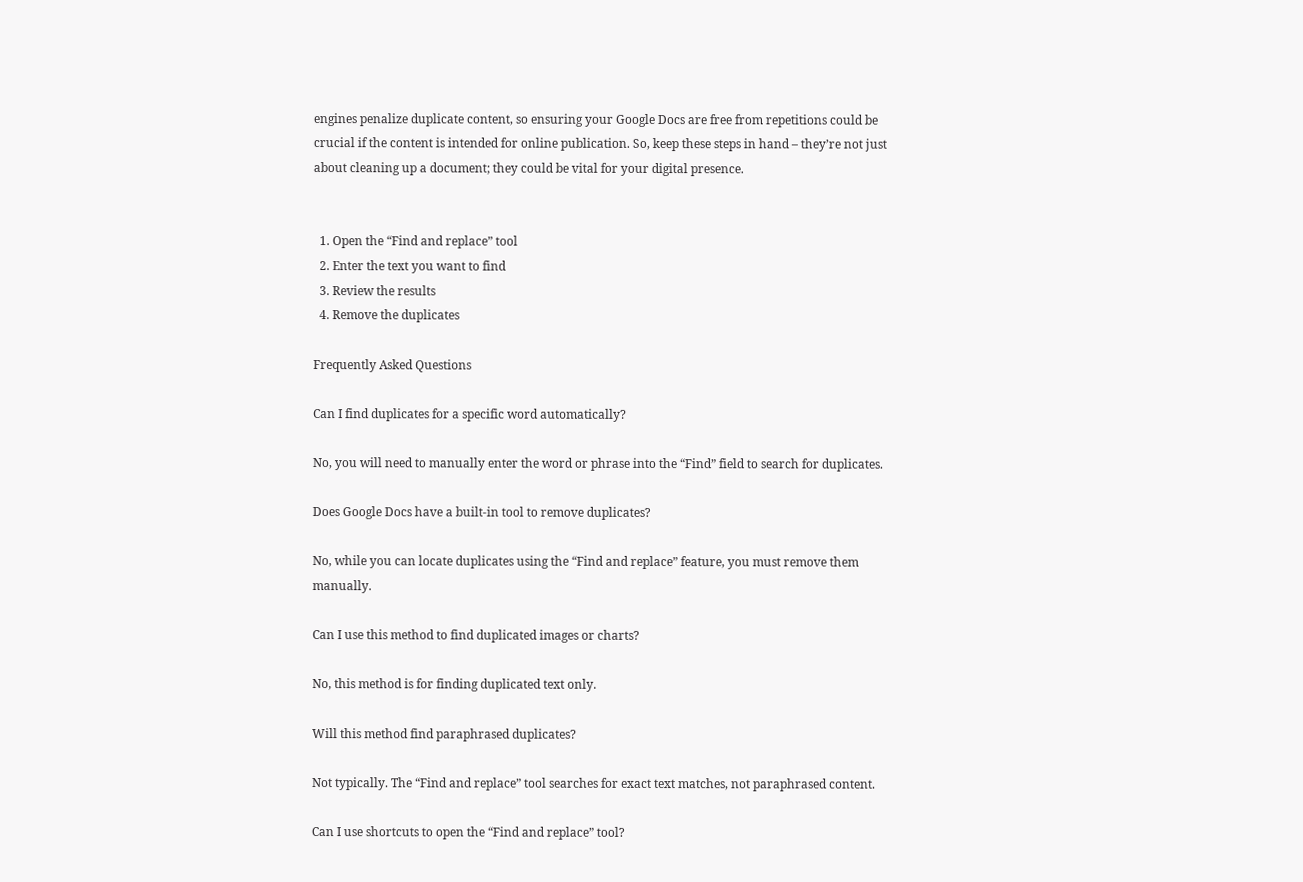engines penalize duplicate content, so ensuring your Google Docs are free from repetitions could be crucial if the content is intended for online publication. So, keep these steps in hand – they’re not just about cleaning up a document; they could be vital for your digital presence.


  1. Open the “Find and replace” tool
  2. Enter the text you want to find
  3. Review the results
  4. Remove the duplicates

Frequently Asked Questions

Can I find duplicates for a specific word automatically?

No, you will need to manually enter the word or phrase into the “Find” field to search for duplicates.

Does Google Docs have a built-in tool to remove duplicates?

No, while you can locate duplicates using the “Find and replace” feature, you must remove them manually.

Can I use this method to find duplicated images or charts?

No, this method is for finding duplicated text only.

Will this method find paraphrased duplicates?

Not typically. The “Find and replace” tool searches for exact text matches, not paraphrased content.

Can I use shortcuts to open the “Find and replace” tool?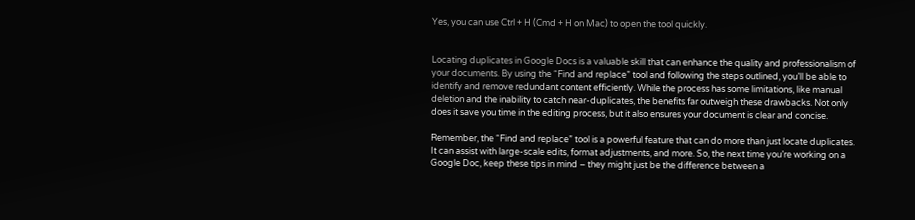Yes, you can use Ctrl + H (Cmd + H on Mac) to open the tool quickly.


Locating duplicates in Google Docs is a valuable skill that can enhance the quality and professionalism of your documents. By using the “Find and replace” tool and following the steps outlined, you’ll be able to identify and remove redundant content efficiently. While the process has some limitations, like manual deletion and the inability to catch near-duplicates, the benefits far outweigh these drawbacks. Not only does it save you time in the editing process, but it also ensures your document is clear and concise.

Remember, the “Find and replace” tool is a powerful feature that can do more than just locate duplicates. It can assist with large-scale edits, format adjustments, and more. So, the next time you’re working on a Google Doc, keep these tips in mind – they might just be the difference between a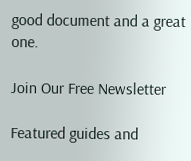good document and a great one.

Join Our Free Newsletter

Featured guides and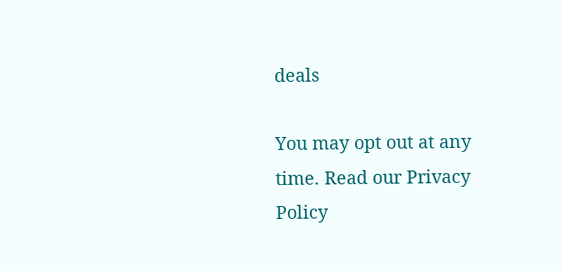deals

You may opt out at any time. Read our Privacy Policy